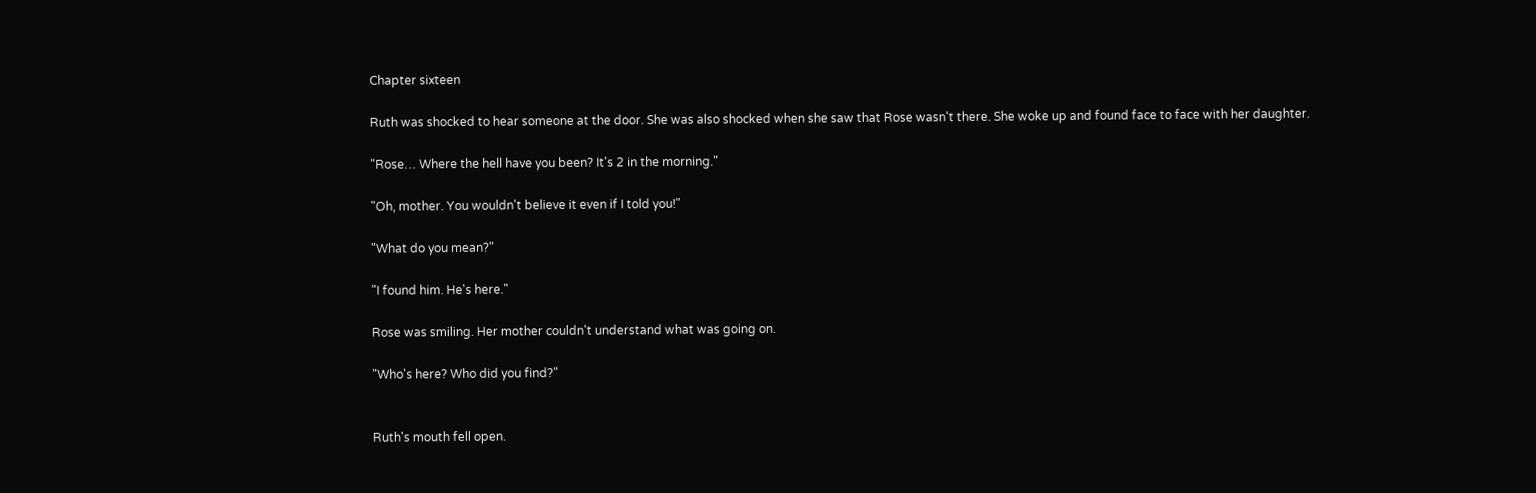Chapter sixteen

Ruth was shocked to hear someone at the door. She was also shocked when she saw that Rose wasn't there. She woke up and found face to face with her daughter.

"Rose… Where the hell have you been? It's 2 in the morning."

"Oh, mother. You wouldn't believe it even if I told you!"

"What do you mean?"

"I found him. He's here."

Rose was smiling. Her mother couldn't understand what was going on.

"Who's here? Who did you find?"


Ruth's mouth fell open.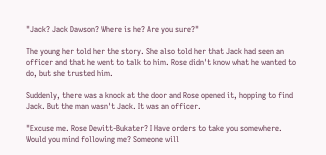"Jack? Jack Dawson? Where is he? Are you sure?"

The young her told her the story. She also told her that Jack had seen an officer and that he went to talk to him. Rose didn't know what he wanted to do, but she trusted him.

Suddenly, there was a knock at the door and Rose opened it, hopping to find Jack. But the man wasn't Jack. It was an officer.

"Excuse me. Rose Dewitt-Bukater? I Have orders to take you somewhere. Would you mind following me? Someone will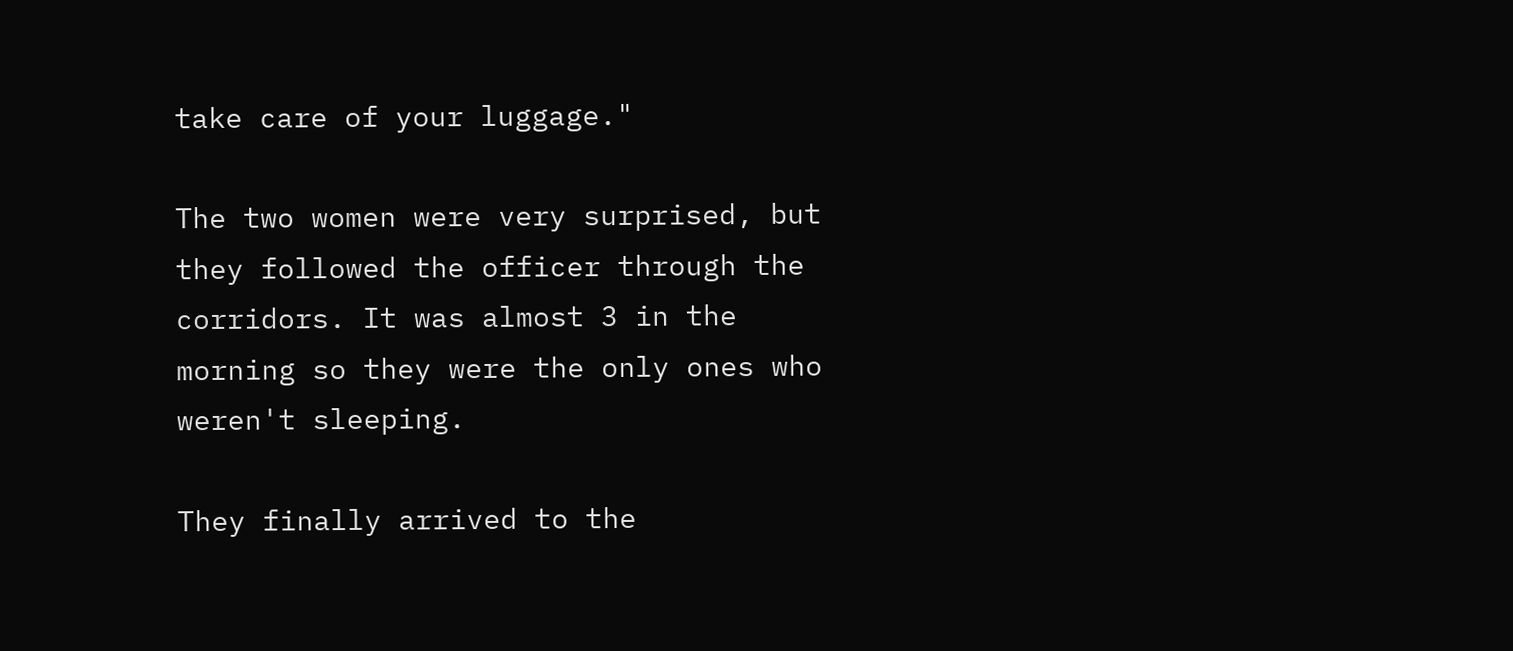take care of your luggage."

The two women were very surprised, but they followed the officer through the corridors. It was almost 3 in the morning so they were the only ones who weren't sleeping.

They finally arrived to the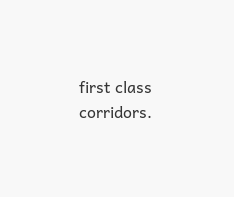first class corridors.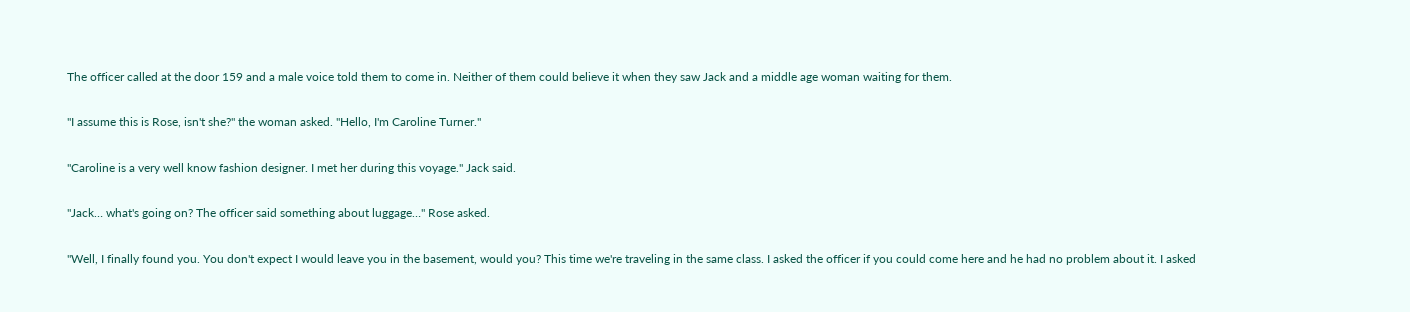The officer called at the door 159 and a male voice told them to come in. Neither of them could believe it when they saw Jack and a middle age woman waiting for them.

"I assume this is Rose, isn't she?" the woman asked. "Hello, I'm Caroline Turner."

"Caroline is a very well know fashion designer. I met her during this voyage." Jack said.

"Jack… what's going on? The officer said something about luggage…" Rose asked.

"Well, I finally found you. You don't expect I would leave you in the basement, would you? This time we're traveling in the same class. I asked the officer if you could come here and he had no problem about it. I asked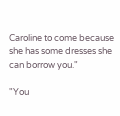Caroline to come because she has some dresses she can borrow you."

"You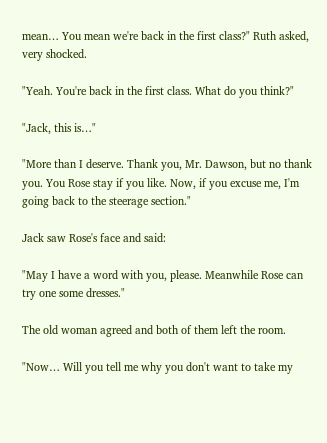mean… You mean we're back in the first class?" Ruth asked, very shocked.

"Yeah. You're back in the first class. What do you think?"

"Jack, this is…"

"More than I deserve. Thank you, Mr. Dawson, but no thank you. You Rose stay if you like. Now, if you excuse me, I'm going back to the steerage section."

Jack saw Rose's face and said:

"May I have a word with you, please. Meanwhile Rose can try one some dresses."

The old woman agreed and both of them left the room.

"Now… Will you tell me why you don't want to take my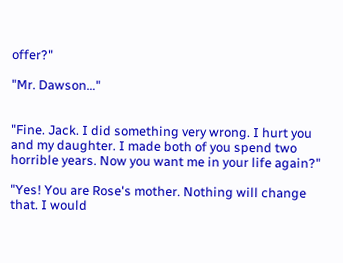offer?"

"Mr. Dawson…"


"Fine. Jack. I did something very wrong. I hurt you and my daughter. I made both of you spend two horrible years. Now you want me in your life again?"

"Yes! You are Rose's mother. Nothing will change that. I would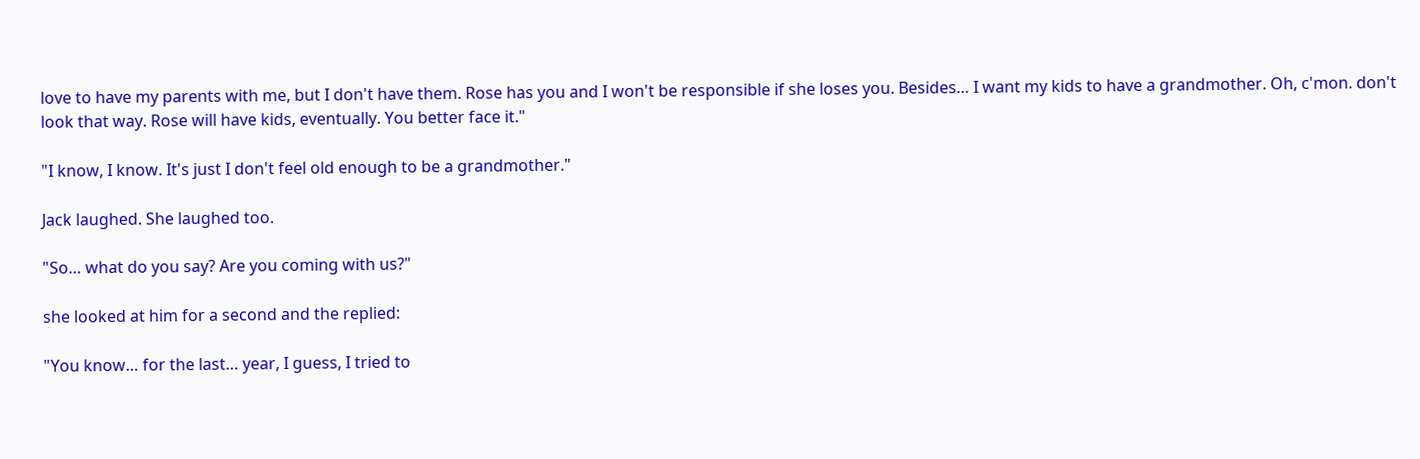love to have my parents with me, but I don't have them. Rose has you and I won't be responsible if she loses you. Besides… I want my kids to have a grandmother. Oh, c'mon. don't look that way. Rose will have kids, eventually. You better face it."

"I know, I know. It's just I don't feel old enough to be a grandmother."

Jack laughed. She laughed too.

"So… what do you say? Are you coming with us?"

she looked at him for a second and the replied:

"You know… for the last… year, I guess, I tried to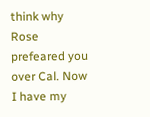think why Rose prefeared you over Cal. Now I have my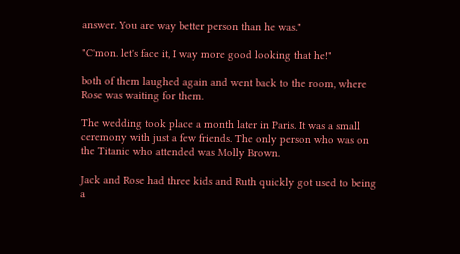answer. You are way better person than he was."

"C'mon. let's face it, I way more good looking that he!"

both of them laughed again and went back to the room, where Rose was waiting for them.

The wedding took place a month later in Paris. It was a small ceremony with just a few friends. The only person who was on the Titanic who attended was Molly Brown.

Jack and Rose had three kids and Ruth quickly got used to being a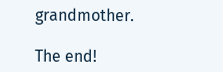grandmother.

The end!